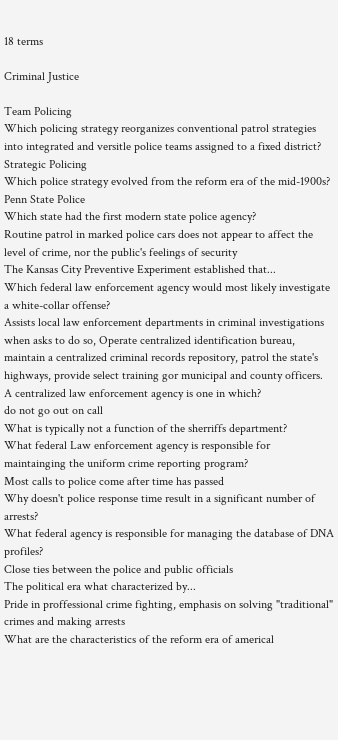18 terms

Criminal Justice

Team Policing
Which policing strategy reorganizes conventional patrol strategies into integrated and versitle police teams assigned to a fixed district?
Strategic Policing
Which police strategy evolved from the reform era of the mid-1900s?
Penn State Police
Which state had the first modern state police agency?
Routine patrol in marked police cars does not appear to affect the level of crime, nor the public's feelings of security
The Kansas City Preventive Experiment established that...
Which federal law enforcement agency would most likely investigate a white-collar offense?
Assists local law enforcement departments in criminal investigations when asks to do so, Operate centralized identification bureau, maintain a centralized criminal records repository, patrol the state's highways, provide select training gor municipal and county officers.
A centralized law enforcement agency is one in which?
do not go out on call
What is typically not a function of the sherriffs department?
What federal Law enforcement agency is responsible for maintainging the uniform crime reporting program?
Most calls to police come after time has passed
Why doesn't police response time result in a significant number of arrests?
What federal agency is responsible for managing the database of DNA profiles?
Close ties between the police and public officials
The political era what characterized by...
Pride in proffessional crime fighting, emphasis on solving "traditional" crimes and making arrests
What are the characteristics of the reform era of americal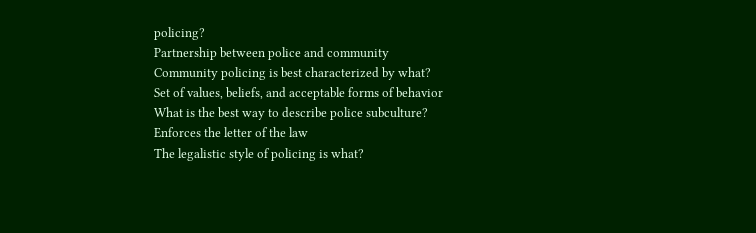policing?
Partnership between police and community
Community policing is best characterized by what?
Set of values, beliefs, and acceptable forms of behavior
What is the best way to describe police subculture?
Enforces the letter of the law
The legalistic style of policing is what?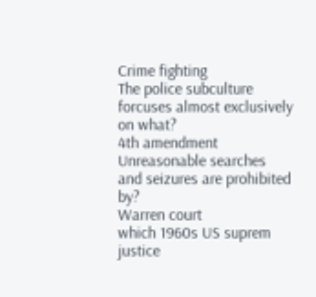Crime fighting
The police subculture forcuses almost exclusively on what?
4th amendment
Unreasonable searches and seizures are prohibited by?
Warren court
which 1960s US suprem justice